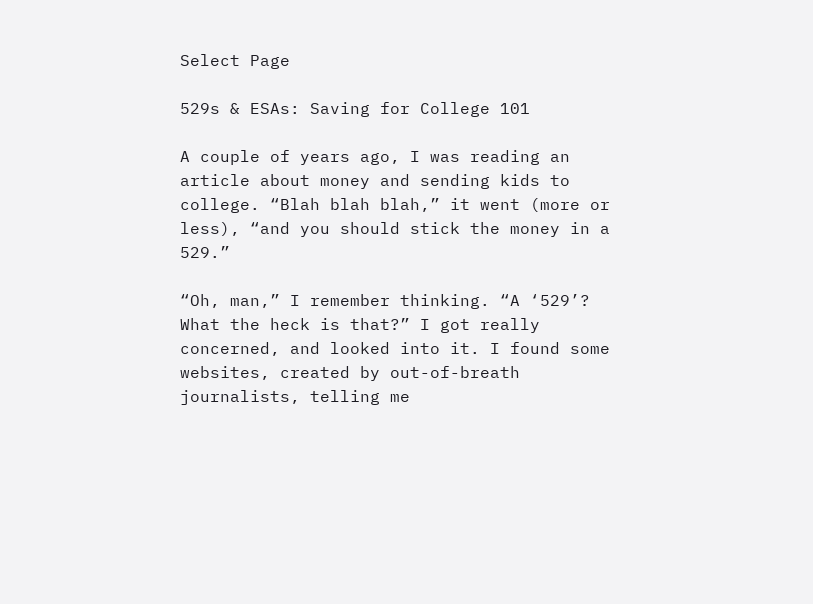Select Page

529s & ESAs: Saving for College 101

A couple of years ago, I was reading an article about money and sending kids to college. “Blah blah blah,” it went (more or less), “and you should stick the money in a 529.”

“Oh, man,” I remember thinking. “A ‘529’? What the heck is that?” I got really concerned, and looked into it. I found some websites, created by out-of-breath journalists, telling me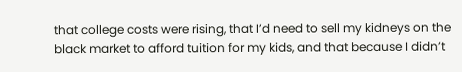that college costs were rising, that I’d need to sell my kidneys on the black market to afford tuition for my kids, and that because I didn’t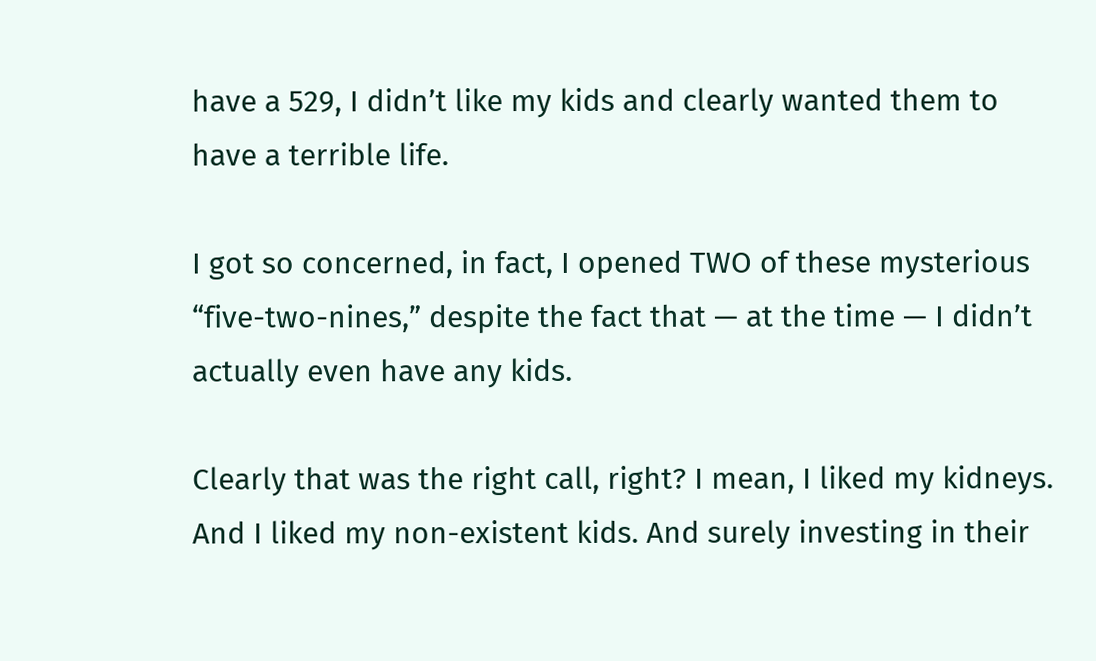have a 529, I didn’t like my kids and clearly wanted them to have a terrible life.

I got so concerned, in fact, I opened TWO of these mysterious “five-two-nines,” despite the fact that — at the time — I didn’t actually even have any kids.

Clearly that was the right call, right? I mean, I liked my kidneys. And I liked my non-existent kids. And surely investing in their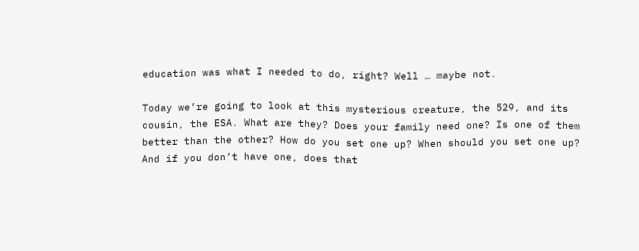education was what I needed to do, right? Well … maybe not.

Today we’re going to look at this mysterious creature, the 529, and its cousin, the ESA. What are they? Does your family need one? Is one of them better than the other? How do you set one up? When should you set one up? And if you don’t have one, does that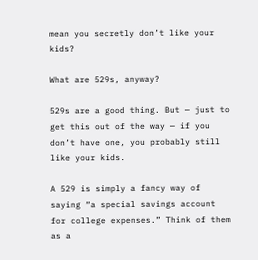mean you secretly don’t like your kids?

What are 529s, anyway?

529s are a good thing. But — just to get this out of the way — if you don’t have one, you probably still like your kids.

A 529 is simply a fancy way of saying “a special savings account for college expenses.” Think of them as a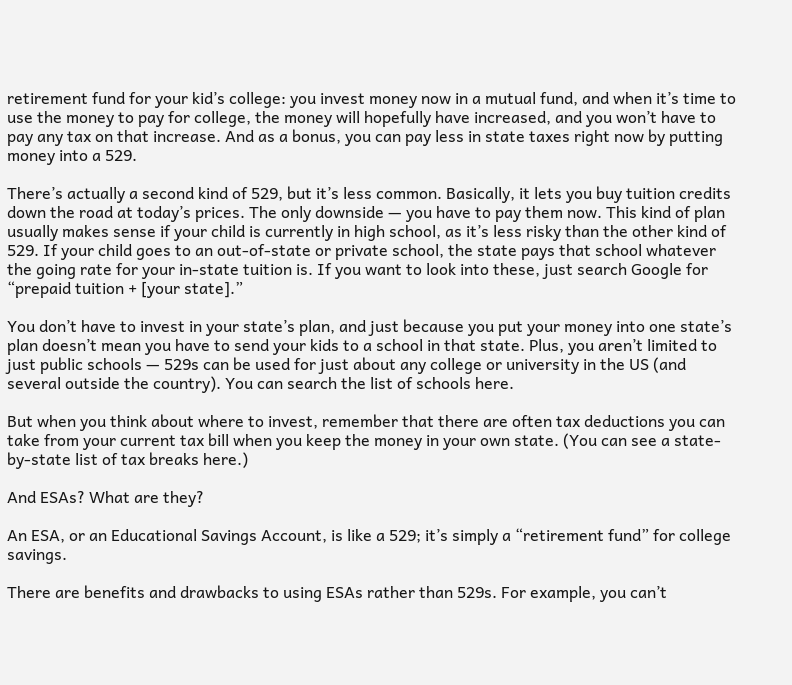retirement fund for your kid’s college: you invest money now in a mutual fund, and when it’s time to use the money to pay for college, the money will hopefully have increased, and you won’t have to pay any tax on that increase. And as a bonus, you can pay less in state taxes right now by putting money into a 529.

There’s actually a second kind of 529, but it’s less common. Basically, it lets you buy tuition credits down the road at today’s prices. The only downside — you have to pay them now. This kind of plan usually makes sense if your child is currently in high school, as it’s less risky than the other kind of 529. If your child goes to an out-of-state or private school, the state pays that school whatever the going rate for your in-state tuition is. If you want to look into these, just search Google for “prepaid tuition + [your state].”

You don’t have to invest in your state’s plan, and just because you put your money into one state’s plan doesn’t mean you have to send your kids to a school in that state. Plus, you aren’t limited to just public schools — 529s can be used for just about any college or university in the US (and several outside the country). You can search the list of schools here.

But when you think about where to invest, remember that there are often tax deductions you can take from your current tax bill when you keep the money in your own state. (You can see a state-by-state list of tax breaks here.)

And ESAs? What are they?

An ESA, or an Educational Savings Account, is like a 529; it’s simply a “retirement fund” for college savings.

There are benefits and drawbacks to using ESAs rather than 529s. For example, you can’t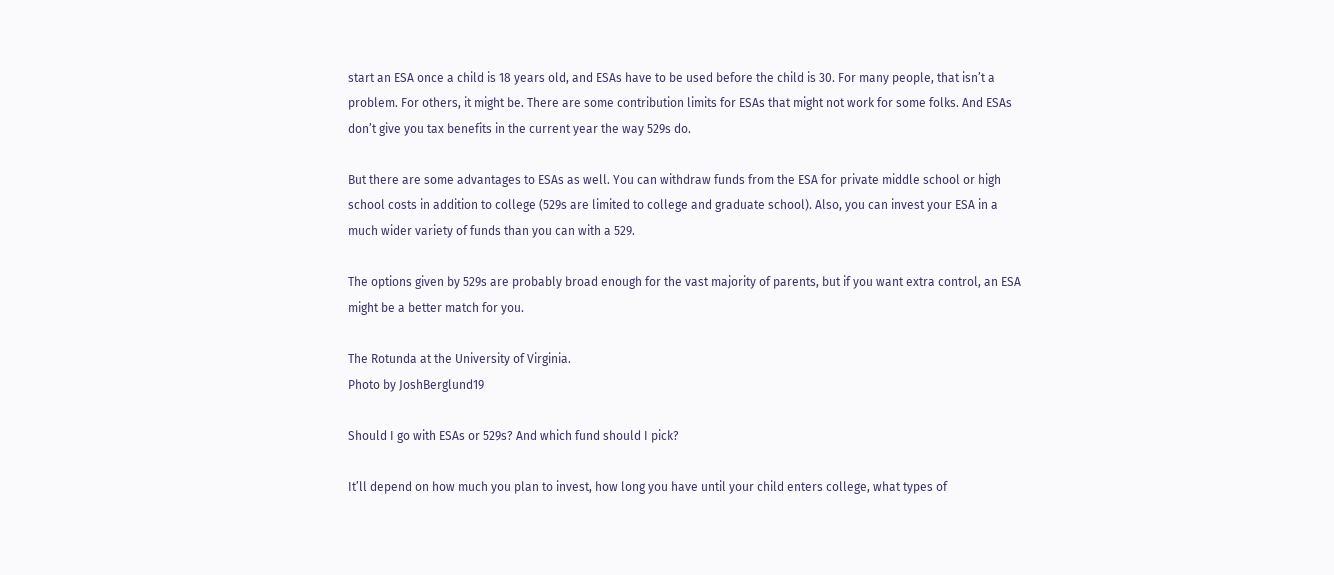start an ESA once a child is 18 years old, and ESAs have to be used before the child is 30. For many people, that isn’t a problem. For others, it might be. There are some contribution limits for ESAs that might not work for some folks. And ESAs don’t give you tax benefits in the current year the way 529s do.

But there are some advantages to ESAs as well. You can withdraw funds from the ESA for private middle school or high school costs in addition to college (529s are limited to college and graduate school). Also, you can invest your ESA in a much wider variety of funds than you can with a 529.

The options given by 529s are probably broad enough for the vast majority of parents, but if you want extra control, an ESA might be a better match for you.

The Rotunda at the University of Virginia.
Photo by JoshBerglund19

Should I go with ESAs or 529s? And which fund should I pick?

It’ll depend on how much you plan to invest, how long you have until your child enters college, what types of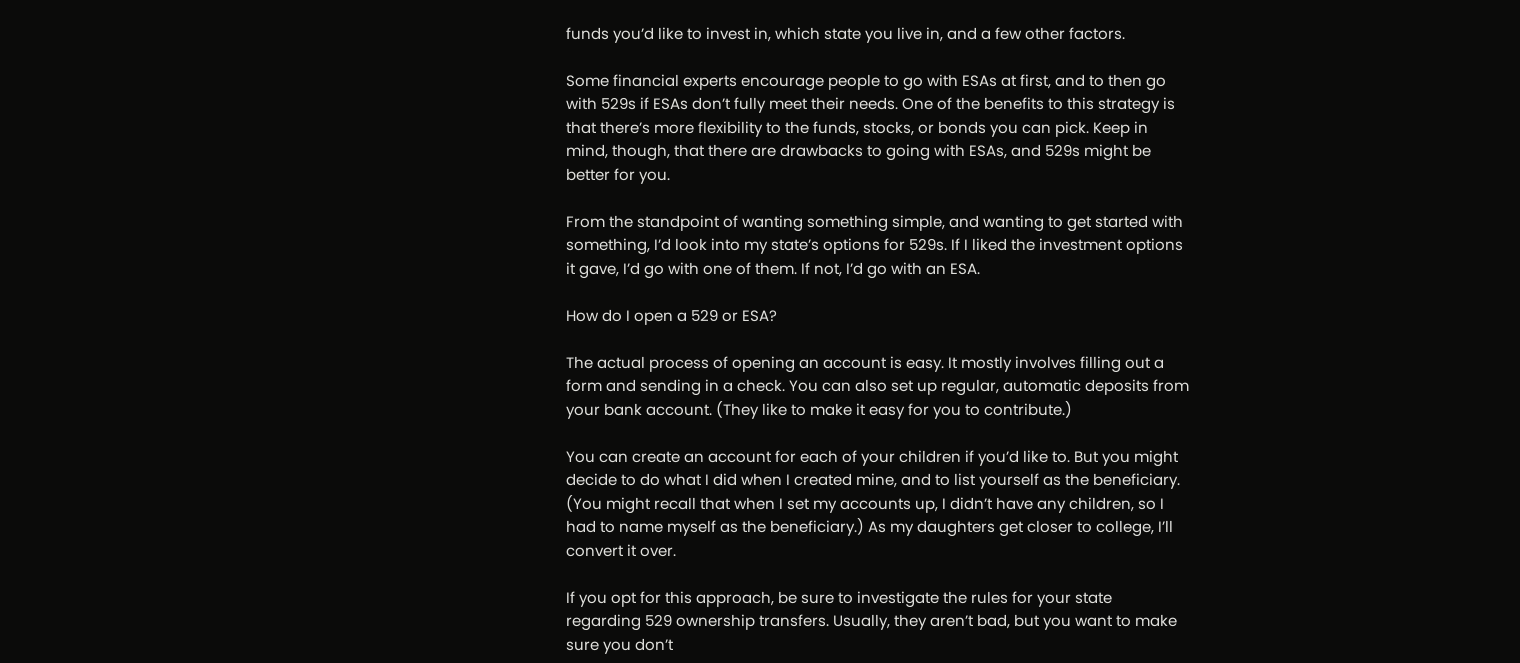funds you’d like to invest in, which state you live in, and a few other factors.

Some financial experts encourage people to go with ESAs at first, and to then go with 529s if ESAs don’t fully meet their needs. One of the benefits to this strategy is that there’s more flexibility to the funds, stocks, or bonds you can pick. Keep in mind, though, that there are drawbacks to going with ESAs, and 529s might be better for you.

From the standpoint of wanting something simple, and wanting to get started with something, I’d look into my state’s options for 529s. If I liked the investment options it gave, I’d go with one of them. If not, I’d go with an ESA.

How do I open a 529 or ESA?

The actual process of opening an account is easy. It mostly involves filling out a form and sending in a check. You can also set up regular, automatic deposits from your bank account. (They like to make it easy for you to contribute.)

You can create an account for each of your children if you’d like to. But you might decide to do what I did when I created mine, and to list yourself as the beneficiary. (You might recall that when I set my accounts up, I didn’t have any children, so I had to name myself as the beneficiary.) As my daughters get closer to college, I’ll convert it over.

If you opt for this approach, be sure to investigate the rules for your state regarding 529 ownership transfers. Usually, they aren’t bad, but you want to make sure you don’t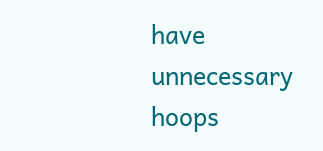have unnecessary hoops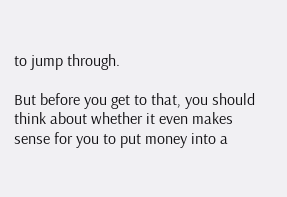to jump through.

But before you get to that, you should think about whether it even makes sense for you to put money into a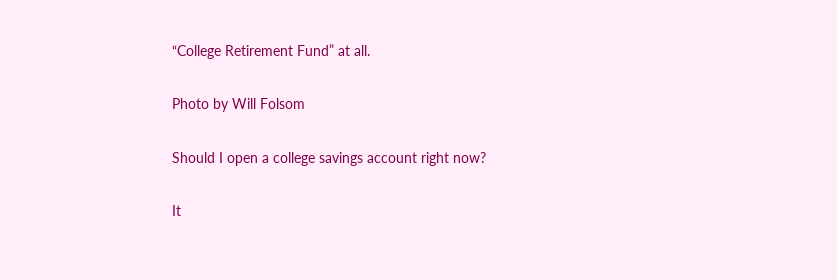“College Retirement Fund” at all.

Photo by Will Folsom

Should I open a college savings account right now?

It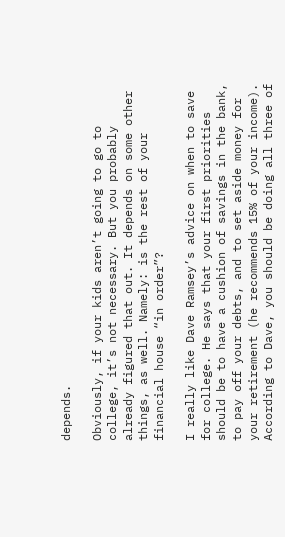depends.

Obviously, if your kids aren’t going to go to college, it’s not necessary. But you probably already figured that out. It depends on some other things, as well. Namely: is the rest of your financial house “in order”?

I really like Dave Ramsey’s advice on when to save for college. He says that your first priorities should be to have a cushion of savings in the bank, to pay off your debts, and to set aside money for your retirement (he recommends 15% of your income). According to Dave, you should be doing all three of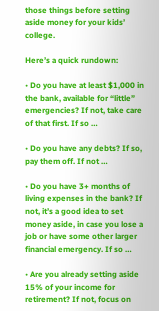those things before setting aside money for your kids’ college.

Here’s a quick rundown:

• Do you have at least $1,000 in the bank, available for “little” emergencies? If not, take care of that first. If so …

• Do you have any debts? If so, pay them off. If not …

• Do you have 3+ months of living expenses in the bank? If not, it’s a good idea to set money aside, in case you lose a job or have some other larger financial emergency. If so …

• Are you already setting aside 15% of your income for retirement? If not, focus on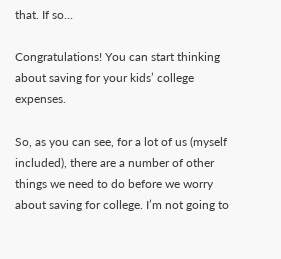that. If so…

Congratulations! You can start thinking about saving for your kids’ college expenses.

So, as you can see, for a lot of us (myself included), there are a number of other things we need to do before we worry about saving for college. I’m not going to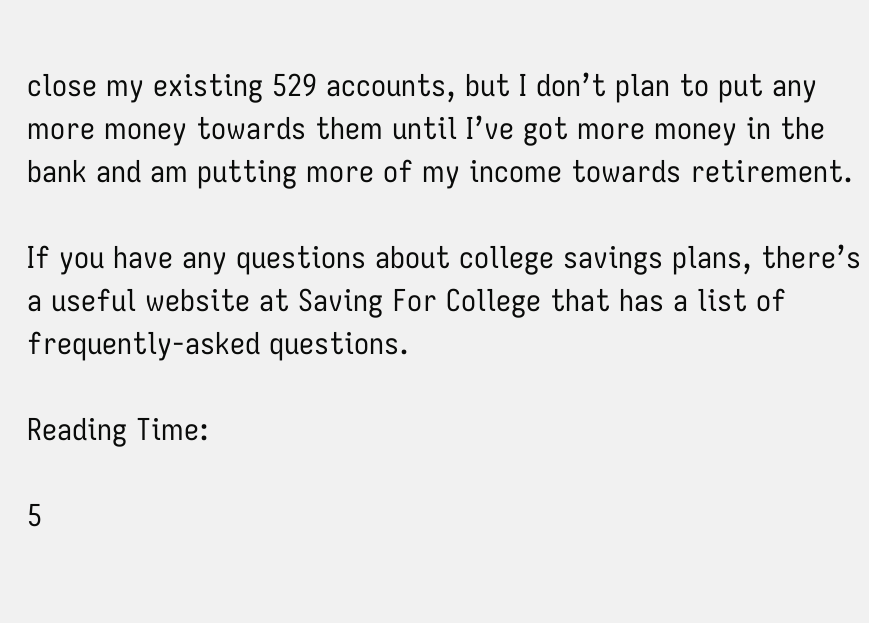close my existing 529 accounts, but I don’t plan to put any more money towards them until I’ve got more money in the bank and am putting more of my income towards retirement.

If you have any questions about college savings plans, there’s a useful website at Saving For College that has a list of frequently-asked questions.

Reading Time:

5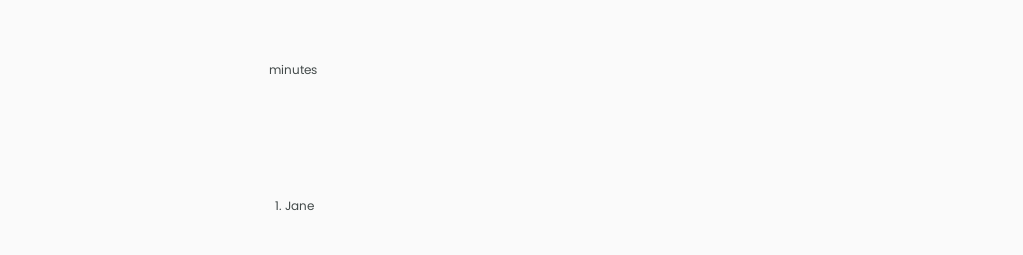minutes





  1. Jane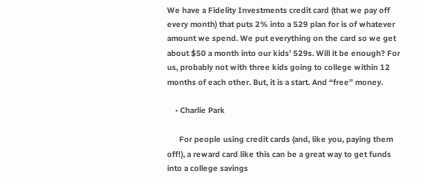We have a Fidelity Investments credit card (that we pay off every month) that puts 2% into a 529 plan for is of whatever amount we spend. We put everything on the card so we get about $50 a month into our kids’ 529s. Will it be enough? For us, probably not with three kids going to college within 12 months of each other. But, it is a start. And “free” money.

    • Charlie Park

      For people using credit cards (and, like you, paying them off!), a reward card like this can be a great way to get funds into a college savings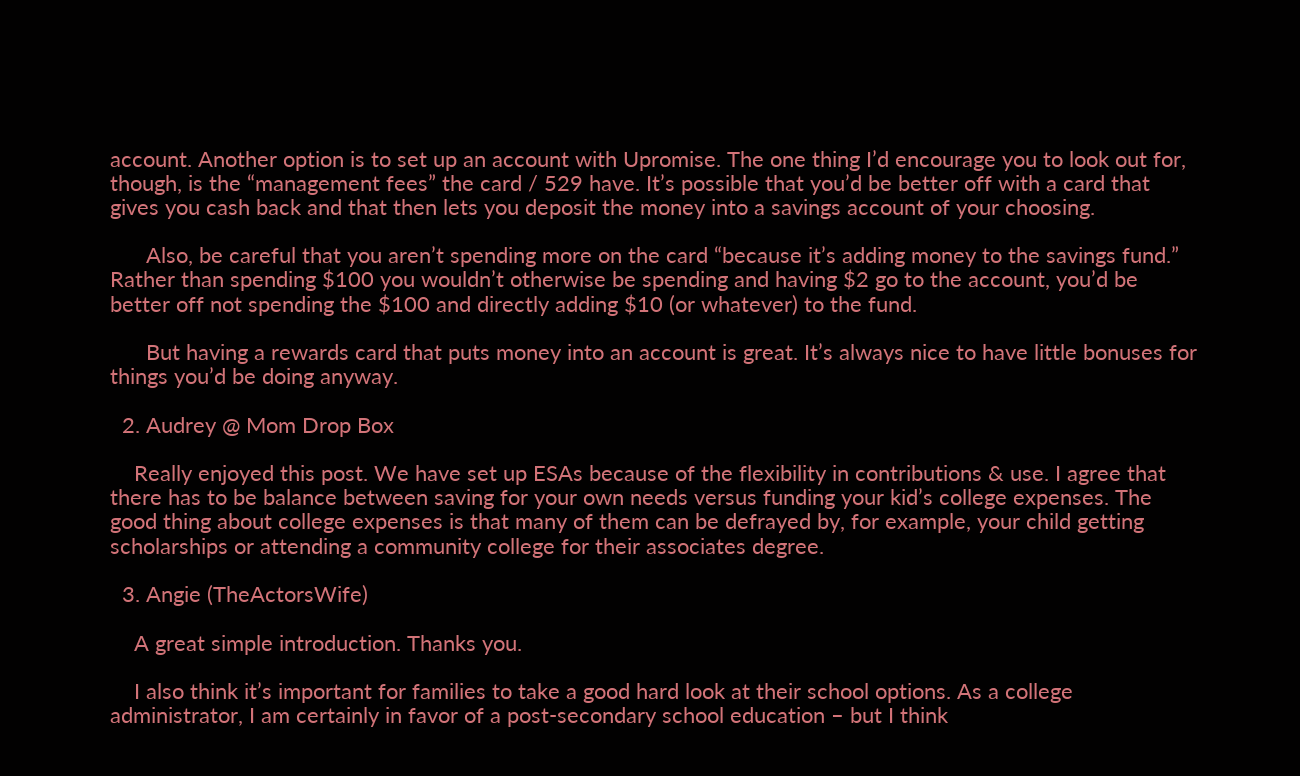account. Another option is to set up an account with Upromise. The one thing I’d encourage you to look out for, though, is the “management fees” the card / 529 have. It’s possible that you’d be better off with a card that gives you cash back and that then lets you deposit the money into a savings account of your choosing.

      Also, be careful that you aren’t spending more on the card “because it’s adding money to the savings fund.” Rather than spending $100 you wouldn’t otherwise be spending and having $2 go to the account, you’d be better off not spending the $100 and directly adding $10 (or whatever) to the fund.

      But having a rewards card that puts money into an account is great. It’s always nice to have little bonuses for things you’d be doing anyway.

  2. Audrey @ Mom Drop Box

    Really enjoyed this post. We have set up ESAs because of the flexibility in contributions & use. I agree that there has to be balance between saving for your own needs versus funding your kid’s college expenses. The good thing about college expenses is that many of them can be defrayed by, for example, your child getting scholarships or attending a community college for their associates degree.

  3. Angie (TheActorsWife)

    A great simple introduction. Thanks you.

    I also think it’s important for families to take a good hard look at their school options. As a college administrator, I am certainly in favor of a post-secondary school education – but I think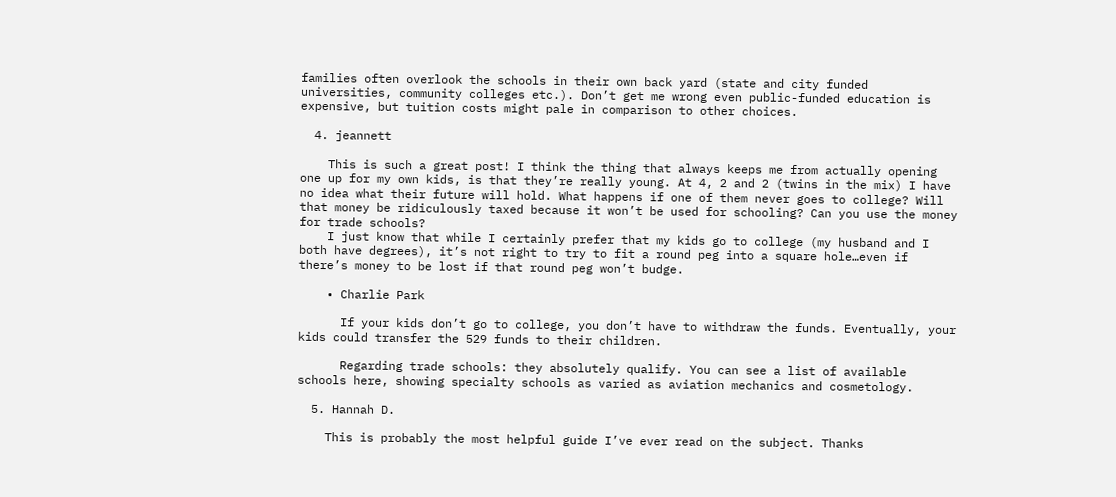families often overlook the schools in their own back yard (state and city funded universities, community colleges etc.). Don’t get me wrong even public-funded education is expensive, but tuition costs might pale in comparison to other choices.

  4. jeannett

    This is such a great post! I think the thing that always keeps me from actually opening one up for my own kids, is that they’re really young. At 4, 2 and 2 (twins in the mix) I have no idea what their future will hold. What happens if one of them never goes to college? Will that money be ridiculously taxed because it won’t be used for schooling? Can you use the money for trade schools?
    I just know that while I certainly prefer that my kids go to college (my husband and I both have degrees), it’s not right to try to fit a round peg into a square hole…even if there’s money to be lost if that round peg won’t budge.

    • Charlie Park

      If your kids don’t go to college, you don’t have to withdraw the funds. Eventually, your kids could transfer the 529 funds to their children.

      Regarding trade schools: they absolutely qualify. You can see a list of available schools here, showing specialty schools as varied as aviation mechanics and cosmetology.

  5. Hannah D.

    This is probably the most helpful guide I’ve ever read on the subject. Thanks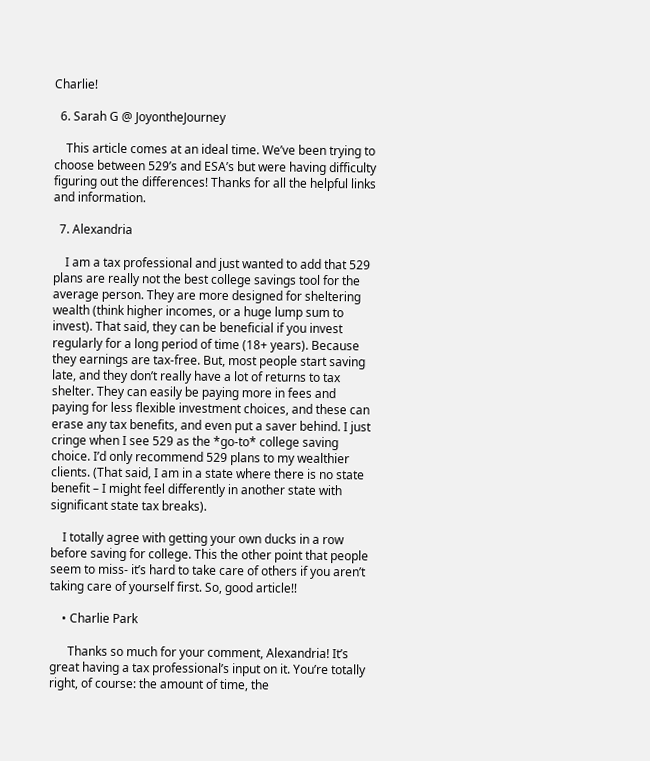Charlie!

  6. Sarah G @ JoyontheJourney

    This article comes at an ideal time. We’ve been trying to choose between 529’s and ESA’s but were having difficulty figuring out the differences! Thanks for all the helpful links and information.

  7. Alexandria

    I am a tax professional and just wanted to add that 529 plans are really not the best college savings tool for the average person. They are more designed for sheltering wealth (think higher incomes, or a huge lump sum to invest). That said, they can be beneficial if you invest regularly for a long period of time (18+ years). Because they earnings are tax-free. But, most people start saving late, and they don’t really have a lot of returns to tax shelter. They can easily be paying more in fees and paying for less flexible investment choices, and these can erase any tax benefits, and even put a saver behind. I just cringe when I see 529 as the *go-to* college saving choice. I’d only recommend 529 plans to my wealthier clients. (That said, I am in a state where there is no state benefit – I might feel differently in another state with significant state tax breaks).

    I totally agree with getting your own ducks in a row before saving for college. This the other point that people seem to miss- it’s hard to take care of others if you aren’t taking care of yourself first. So, good article!!

    • Charlie Park

      Thanks so much for your comment, Alexandria! It’s great having a tax professional’s input on it. You’re totally right, of course: the amount of time, the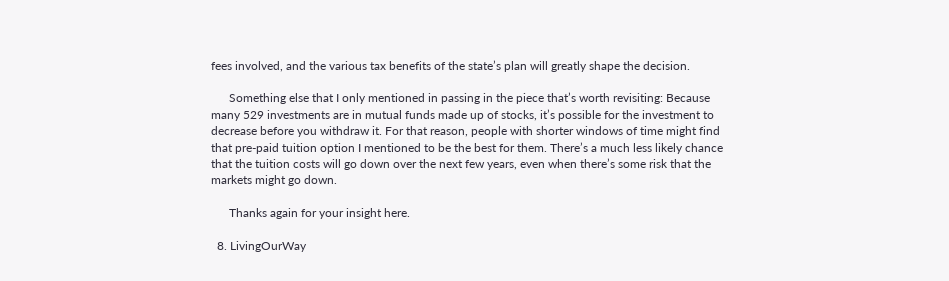fees involved, and the various tax benefits of the state’s plan will greatly shape the decision.

      Something else that I only mentioned in passing in the piece that’s worth revisiting: Because many 529 investments are in mutual funds made up of stocks, it’s possible for the investment to decrease before you withdraw it. For that reason, people with shorter windows of time might find that pre-paid tuition option I mentioned to be the best for them. There’s a much less likely chance that the tuition costs will go down over the next few years, even when there’s some risk that the markets might go down.

      Thanks again for your insight here.

  8. LivingOurWay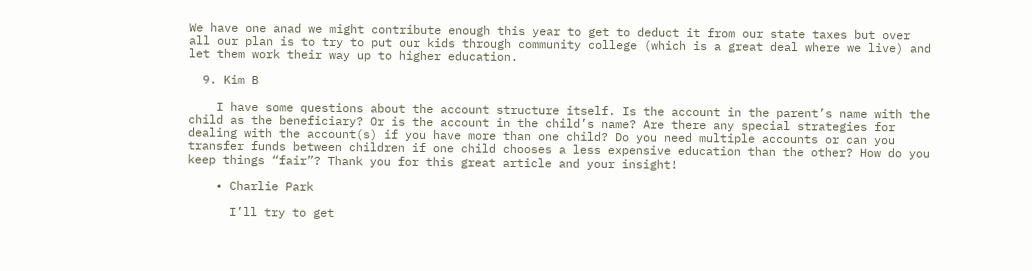We have one anad we might contribute enough this year to get to deduct it from our state taxes but over all our plan is to try to put our kids through community college (which is a great deal where we live) and let them work their way up to higher education.

  9. Kim B

    I have some questions about the account structure itself. Is the account in the parent’s name with the child as the beneficiary? Or is the account in the child’s name? Are there any special strategies for dealing with the account(s) if you have more than one child? Do you need multiple accounts or can you transfer funds between children if one child chooses a less expensive education than the other? How do you keep things “fair”? Thank you for this great article and your insight!

    • Charlie Park

      I’ll try to get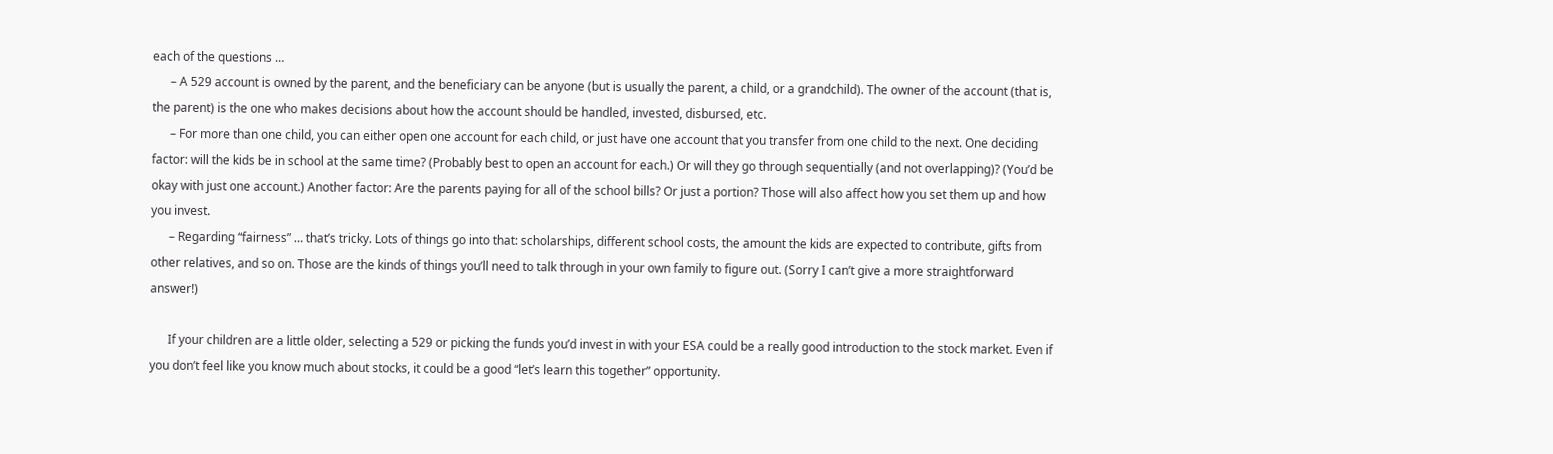each of the questions …
      – A 529 account is owned by the parent, and the beneficiary can be anyone (but is usually the parent, a child, or a grandchild). The owner of the account (that is, the parent) is the one who makes decisions about how the account should be handled, invested, disbursed, etc.
      – For more than one child, you can either open one account for each child, or just have one account that you transfer from one child to the next. One deciding factor: will the kids be in school at the same time? (Probably best to open an account for each.) Or will they go through sequentially (and not overlapping)? (You’d be okay with just one account.) Another factor: Are the parents paying for all of the school bills? Or just a portion? Those will also affect how you set them up and how you invest.
      – Regarding “fairness” … that’s tricky. Lots of things go into that: scholarships, different school costs, the amount the kids are expected to contribute, gifts from other relatives, and so on. Those are the kinds of things you’ll need to talk through in your own family to figure out. (Sorry I can’t give a more straightforward answer!)

      If your children are a little older, selecting a 529 or picking the funds you’d invest in with your ESA could be a really good introduction to the stock market. Even if you don’t feel like you know much about stocks, it could be a good “let’s learn this together” opportunity.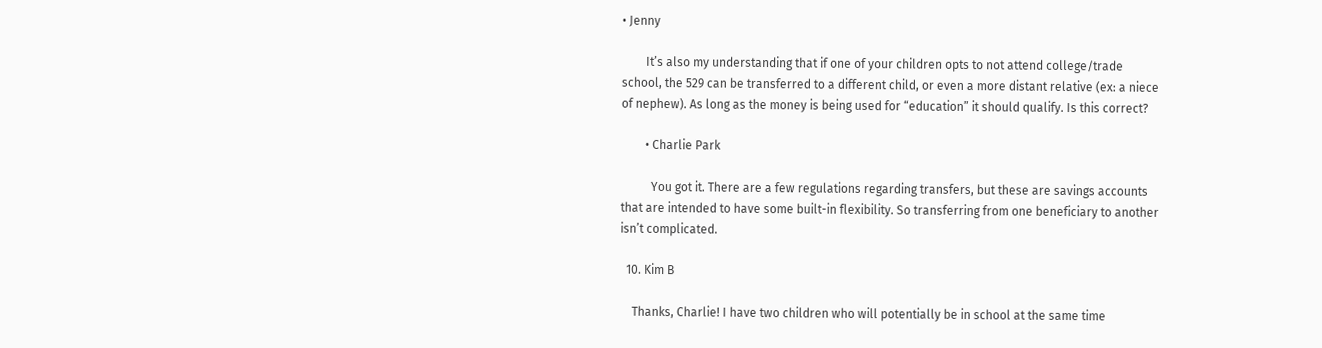• Jenny

        It’s also my understanding that if one of your children opts to not attend college/trade school, the 529 can be transferred to a different child, or even a more distant relative (ex: a niece of nephew). As long as the money is being used for “education” it should qualify. Is this correct?

        • Charlie Park

          You got it. There are a few regulations regarding transfers, but these are savings accounts that are intended to have some built-in flexibility. So transferring from one beneficiary to another isn’t complicated.

  10. Kim B

    Thanks, Charlie! I have two children who will potentially be in school at the same time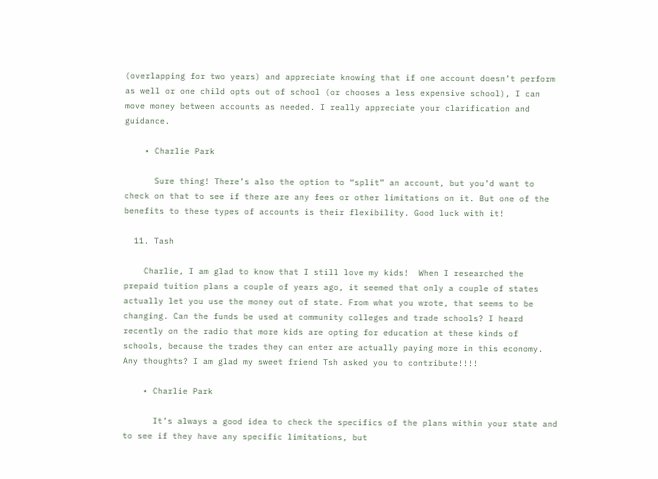(overlapping for two years) and appreciate knowing that if one account doesn’t perform as well or one child opts out of school (or chooses a less expensive school), I can move money between accounts as needed. I really appreciate your clarification and guidance.

    • Charlie Park

      Sure thing! There’s also the option to “split” an account, but you’d want to check on that to see if there are any fees or other limitations on it. But one of the benefits to these types of accounts is their flexibility. Good luck with it!

  11. Tash

    Charlie, I am glad to know that I still love my kids!  When I researched the prepaid tuition plans a couple of years ago, it seemed that only a couple of states actually let you use the money out of state. From what you wrote, that seems to be changing. Can the funds be used at community colleges and trade schools? I heard recently on the radio that more kids are opting for education at these kinds of schools, because the trades they can enter are actually paying more in this economy. Any thoughts? I am glad my sweet friend Tsh asked you to contribute!!!!

    • Charlie Park

      It’s always a good idea to check the specifics of the plans within your state and to see if they have any specific limitations, but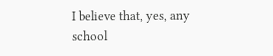I believe that, yes, any school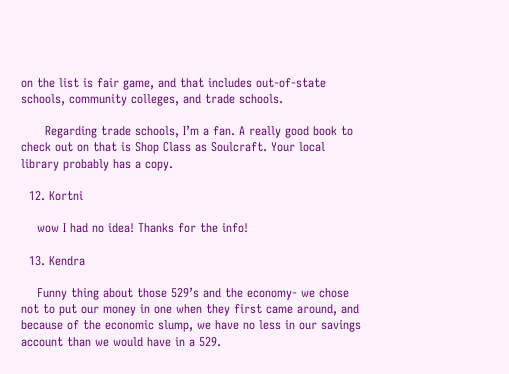on the list is fair game, and that includes out-of-state schools, community colleges, and trade schools.

      Regarding trade schools, I’m a fan. A really good book to check out on that is Shop Class as Soulcraft. Your local library probably has a copy.

  12. Kortni

    wow I had no idea! Thanks for the info!

  13. Kendra

    Funny thing about those 529’s and the economy- we chose not to put our money in one when they first came around, and because of the economic slump, we have no less in our savings account than we would have in a 529.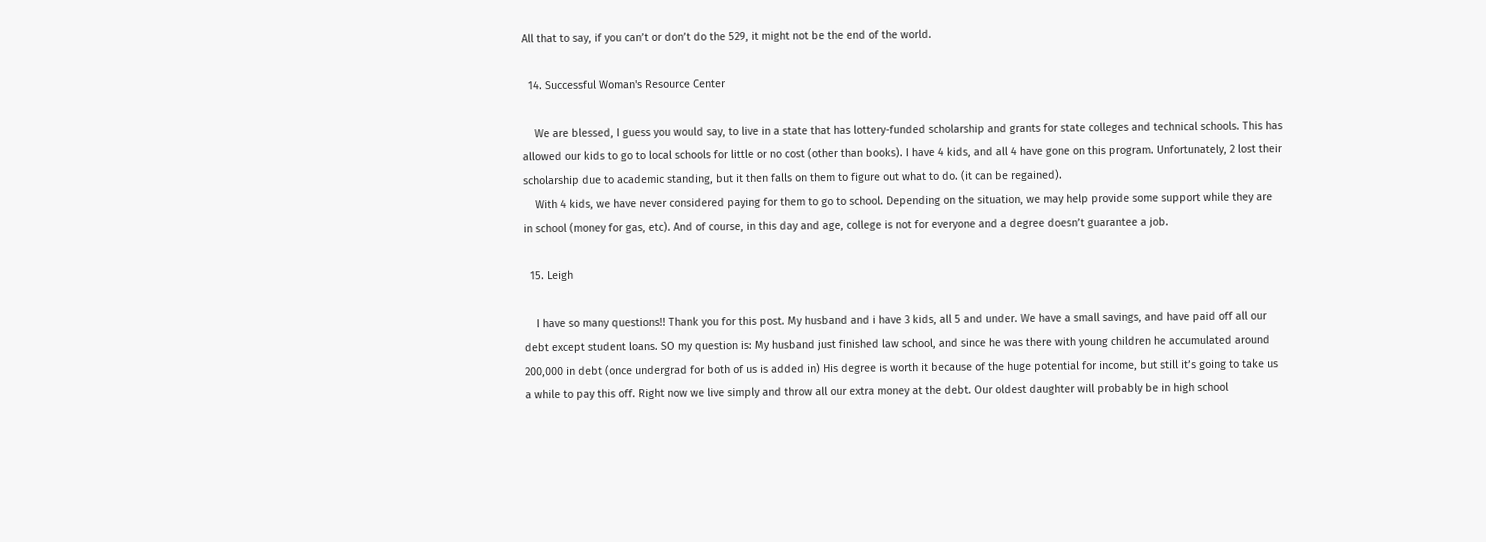All that to say, if you can’t or don’t do the 529, it might not be the end of the world.

  14. Successful Woman's Resource Center

    We are blessed, I guess you would say, to live in a state that has lottery-funded scholarship and grants for state colleges and technical schools. This has allowed our kids to go to local schools for little or no cost (other than books). I have 4 kids, and all 4 have gone on this program. Unfortunately, 2 lost their scholarship due to academic standing, but it then falls on them to figure out what to do. (it can be regained).
    With 4 kids, we have never considered paying for them to go to school. Depending on the situation, we may help provide some support while they are in school (money for gas, etc). And of course, in this day and age, college is not for everyone and a degree doesn’t guarantee a job.

  15. Leigh

    I have so many questions!! Thank you for this post. My husband and i have 3 kids, all 5 and under. We have a small savings, and have paid off all our debt except student loans. SO my question is: My husband just finished law school, and since he was there with young children he accumulated around 200,000 in debt (once undergrad for both of us is added in) His degree is worth it because of the huge potential for income, but still it’s going to take us a while to pay this off. Right now we live simply and throw all our extra money at the debt. Our oldest daughter will probably be in high school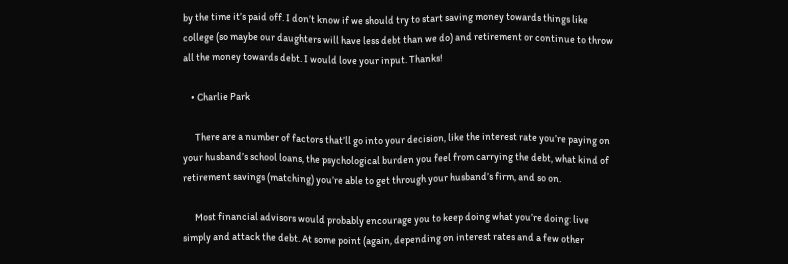by the time it’s paid off. I don’t know if we should try to start saving money towards things like college (so maybe our daughters will have less debt than we do) and retirement or continue to throw all the money towards debt. I would love your input. Thanks!

    • Charlie Park

      There are a number of factors that’ll go into your decision, like the interest rate you’re paying on your husband’s school loans, the psychological burden you feel from carrying the debt, what kind of retirement savings (matching) you’re able to get through your husband’s firm, and so on.

      Most financial advisors would probably encourage you to keep doing what you’re doing: live simply and attack the debt. At some point (again, depending on interest rates and a few other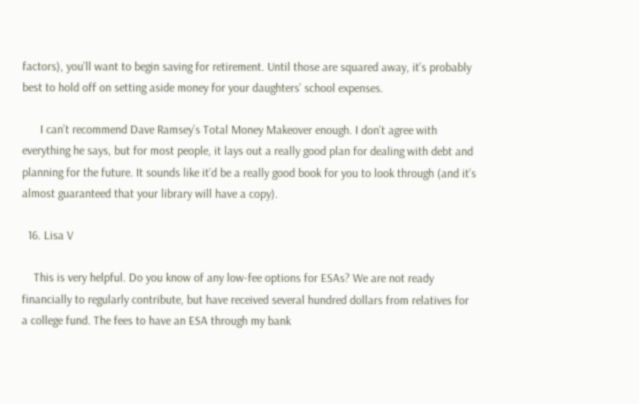factors), you’ll want to begin saving for retirement. Until those are squared away, it’s probably best to hold off on setting aside money for your daughters’ school expenses.

      I can’t recommend Dave Ramsey’s Total Money Makeover enough. I don’t agree with everything he says, but for most people, it lays out a really good plan for dealing with debt and planning for the future. It sounds like it’d be a really good book for you to look through (and it’s almost guaranteed that your library will have a copy).

  16. Lisa V

    This is very helpful. Do you know of any low-fee options for ESAs? We are not ready financially to regularly contribute, but have received several hundred dollars from relatives for a college fund. The fees to have an ESA through my bank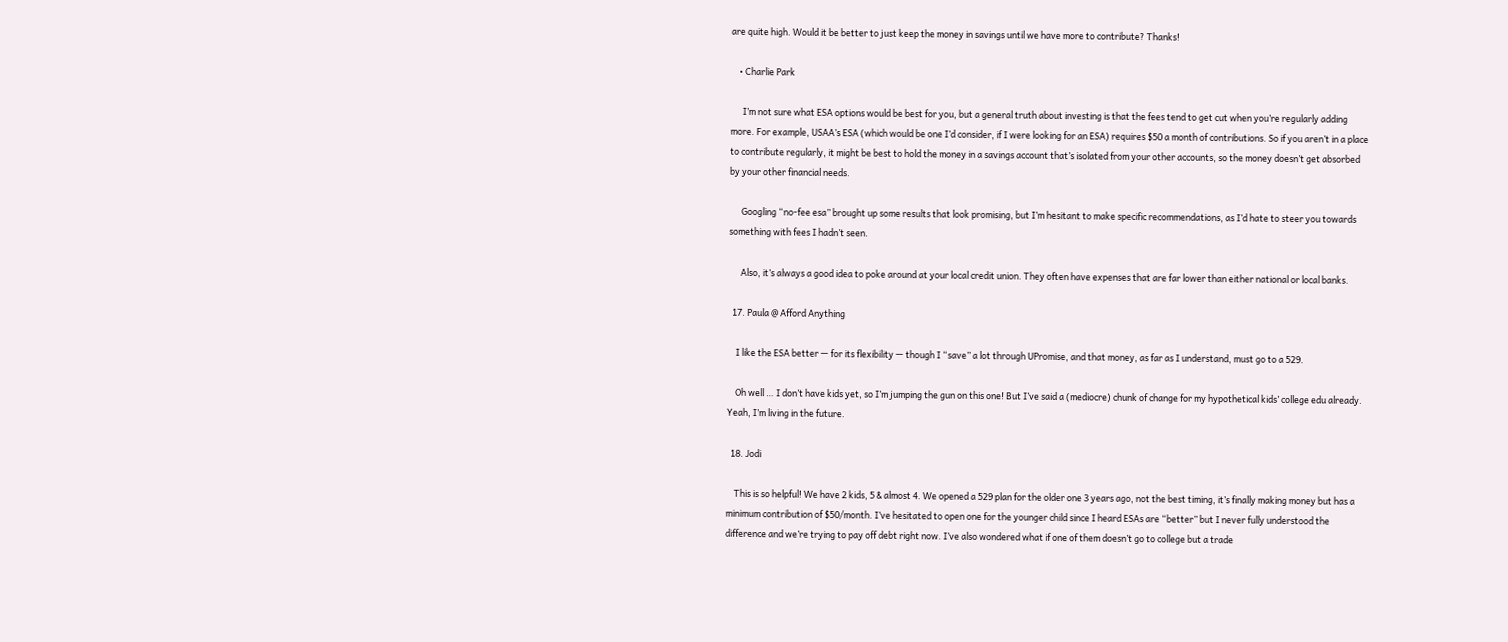are quite high. Would it be better to just keep the money in savings until we have more to contribute? Thanks!

    • Charlie Park

      I’m not sure what ESA options would be best for you, but a general truth about investing is that the fees tend to get cut when you’re regularly adding more. For example, USAA’s ESA (which would be one I’d consider, if I were looking for an ESA) requires $50 a month of contributions. So if you aren’t in a place to contribute regularly, it might be best to hold the money in a savings account that’s isolated from your other accounts, so the money doesn’t get absorbed by your other financial needs.

      Googling “no-fee esa” brought up some results that look promising, but I’m hesitant to make specific recommendations, as I’d hate to steer you towards something with fees I hadn’t seen.

      Also, it’s always a good idea to poke around at your local credit union. They often have expenses that are far lower than either national or local banks.

  17. Paula @ Afford Anything

    I like the ESA better — for its flexibility — though I “save” a lot through UPromise, and that money, as far as I understand, must go to a 529.

    Oh well … I don’t have kids yet, so I’m jumping the gun on this one! But I’ve said a (mediocre) chunk of change for my hypothetical kids’ college edu already. Yeah, I’m living in the future.

  18. Jodi

    This is so helpful! We have 2 kids, 5 & almost 4. We opened a 529 plan for the older one 3 years ago, not the best timing, it’s finally making money but has a minimum contribution of $50/month. I’ve hesitated to open one for the younger child since I heard ESAs are “better” but I never fully understood the difference and we’re trying to pay off debt right now. I’ve also wondered what if one of them doesn’t go to college but a trade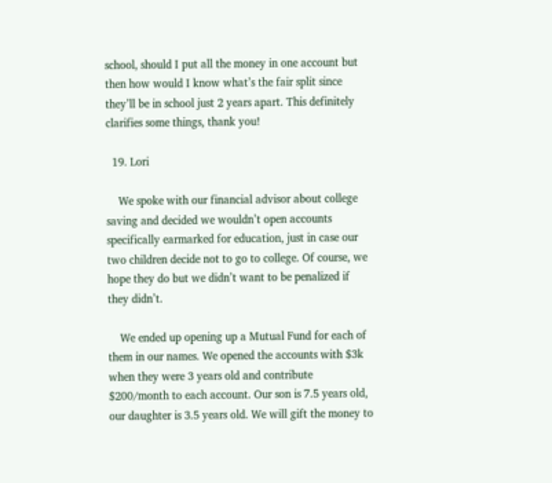school, should I put all the money in one account but then how would I know what’s the fair split since they’ll be in school just 2 years apart. This definitely clarifies some things, thank you!

  19. Lori

    We spoke with our financial advisor about college saving and decided we wouldn’t open accounts specifically earmarked for education, just in case our two children decide not to go to college. Of course, we hope they do but we didn’t want to be penalized if they didn’t.

    We ended up opening up a Mutual Fund for each of them in our names. We opened the accounts with $3k when they were 3 years old and contribute $200/month to each account. Our son is 7.5 years old, our daughter is 3.5 years old. We will gift the money to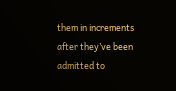them in increments after they’ve been admitted to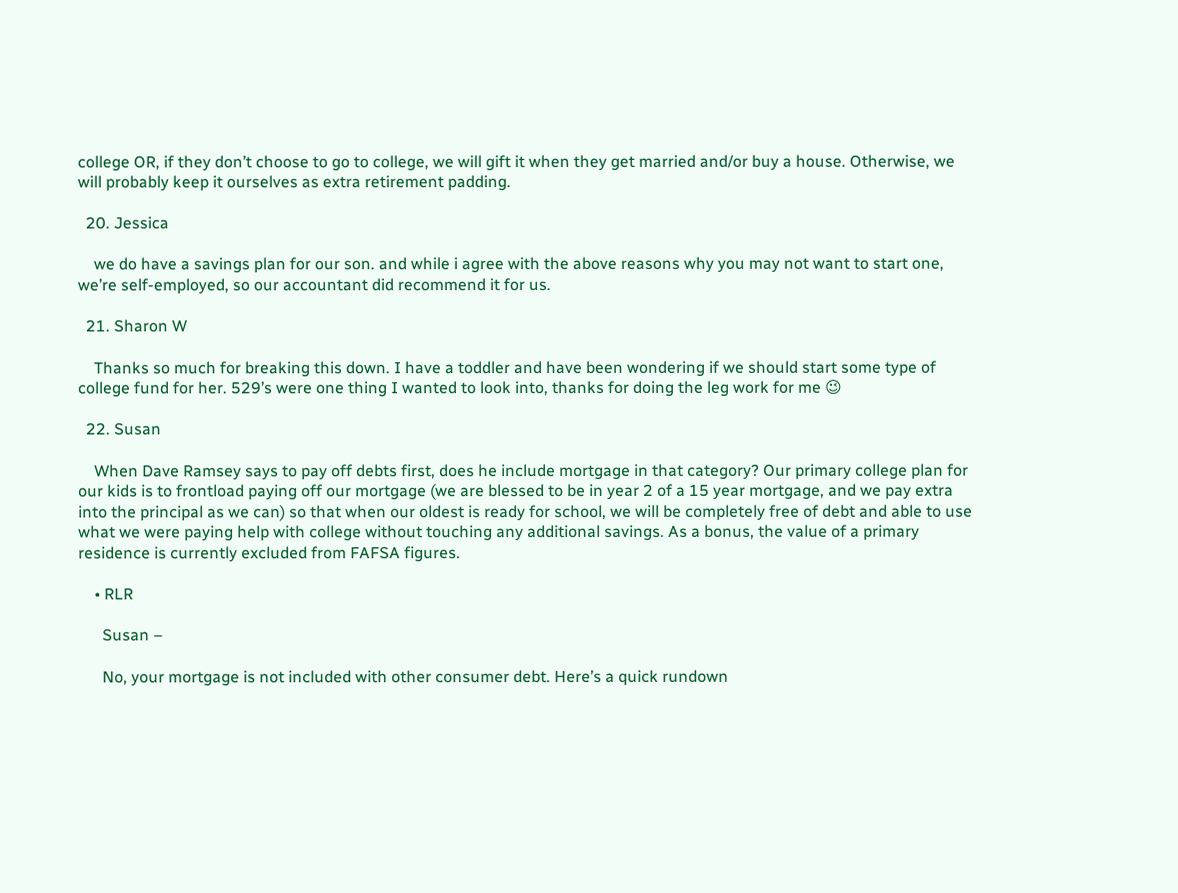college OR, if they don’t choose to go to college, we will gift it when they get married and/or buy a house. Otherwise, we will probably keep it ourselves as extra retirement padding.

  20. Jessica

    we do have a savings plan for our son. and while i agree with the above reasons why you may not want to start one, we’re self-employed, so our accountant did recommend it for us.

  21. Sharon W

    Thanks so much for breaking this down. I have a toddler and have been wondering if we should start some type of college fund for her. 529’s were one thing I wanted to look into, thanks for doing the leg work for me 😉

  22. Susan

    When Dave Ramsey says to pay off debts first, does he include mortgage in that category? Our primary college plan for our kids is to frontload paying off our mortgage (we are blessed to be in year 2 of a 15 year mortgage, and we pay extra into the principal as we can) so that when our oldest is ready for school, we will be completely free of debt and able to use what we were paying help with college without touching any additional savings. As a bonus, the value of a primary residence is currently excluded from FAFSA figures.

    • RLR

      Susan –

      No, your mortgage is not included with other consumer debt. Here’s a quick rundown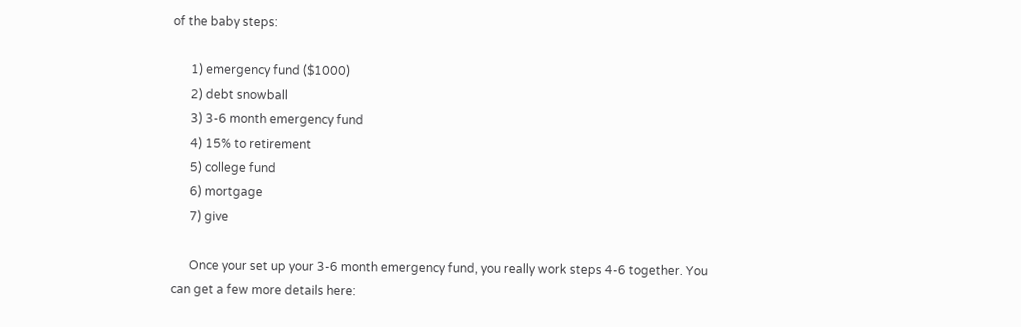of the baby steps:

      1) emergency fund ($1000)
      2) debt snowball
      3) 3-6 month emergency fund
      4) 15% to retirement
      5) college fund
      6) mortgage
      7) give

      Once your set up your 3-6 month emergency fund, you really work steps 4-6 together. You can get a few more details here: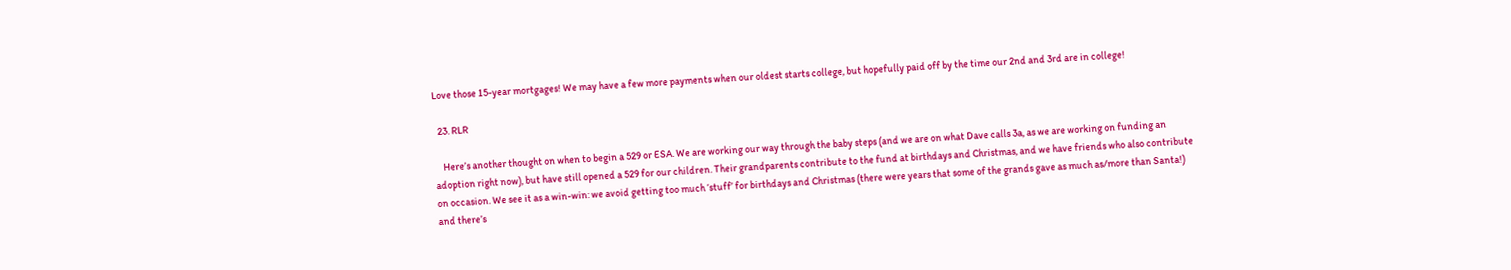Love those 15-year mortgages! We may have a few more payments when our oldest starts college, but hopefully paid off by the time our 2nd and 3rd are in college!

  23. RLR

    Here’s another thought on when to begin a 529 or ESA. We are working our way through the baby steps (and we are on what Dave calls 3a, as we are working on funding an adoption right now), but have still opened a 529 for our children. Their grandparents contribute to the fund at birthdays and Christmas, and we have friends who also contribute on occasion. We see it as a win-win: we avoid getting too much ‘stuff’ for birthdays and Christmas (there were years that some of the grands gave as much as/more than Santa!) and there’s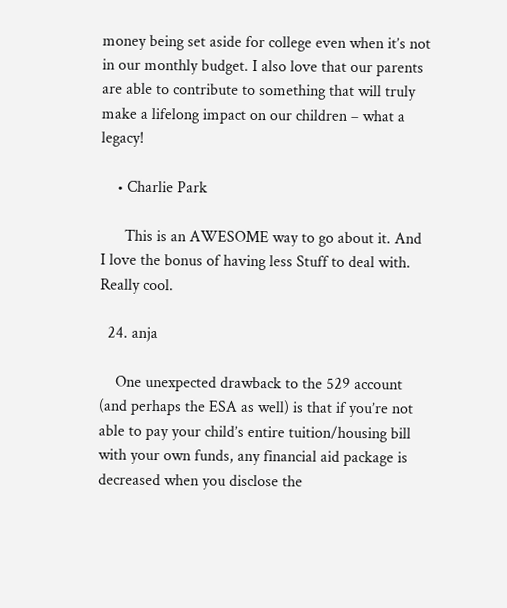money being set aside for college even when it’s not in our monthly budget. I also love that our parents are able to contribute to something that will truly make a lifelong impact on our children – what a legacy!

    • Charlie Park

      This is an AWESOME way to go about it. And I love the bonus of having less Stuff to deal with. Really cool.

  24. anja

    One unexpected drawback to the 529 account (and perhaps the ESA as well) is that if you’re not able to pay your child’s entire tuition/housing bill with your own funds, any financial aid package is decreased when you disclose the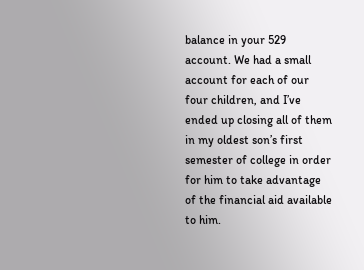balance in your 529 account. We had a small account for each of our four children, and I’ve ended up closing all of them in my oldest son’s first semester of college in order for him to take advantage of the financial aid available to him.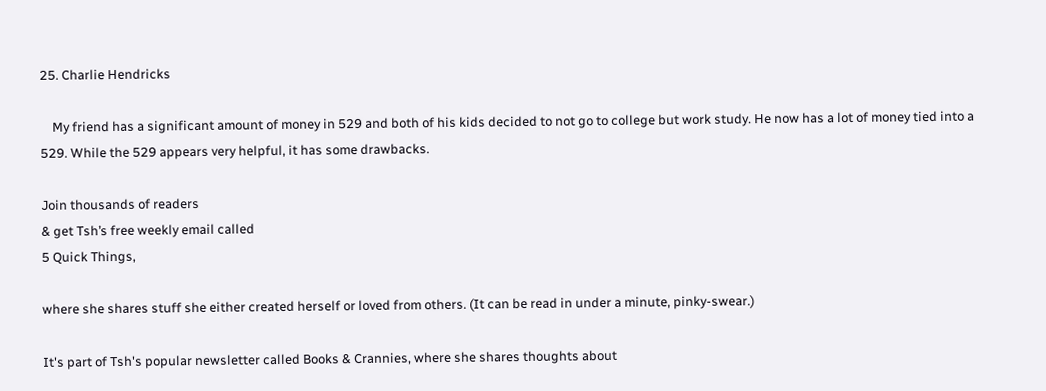25. Charlie Hendricks

    My friend has a significant amount of money in 529 and both of his kids decided to not go to college but work study. He now has a lot of money tied into a 529. While the 529 appears very helpful, it has some drawbacks.

Join thousands of readers
& get Tsh’s free weekly email called
5 Quick Things,

where she shares stuff she either created herself or loved from others. (It can be read in under a minute, pinky-swear.)

It's part of Tsh's popular newsletter called Books & Crannies, where she shares thoughts about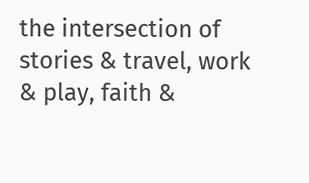the intersection of stories & travel, work & play, faith &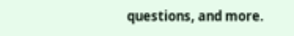questions, and more.